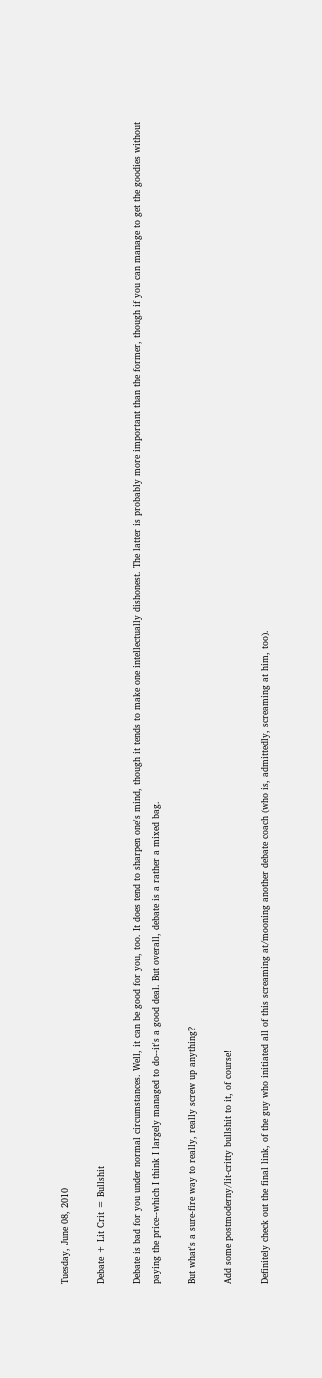Tuesday, June 08, 2010

Debate + Lit Crit = Bullshit

Debate is bad for you under normal circumstances. Well, it can be good for you, too. It does tend to sharpen one's mind, though it tends to make one intellectually dishonest. The latter is probably more important than the former, though if you can manage to get the goodies without paying the price--which I think I largely managed to do--it's a good deal. But overall, debate is a rather a mixed bag.

But what's a sure-fire way to really, really screw up anything?

Add some postmoderny/lit-critty bullshit to it, of course!

Definitely check out the final link, of the guy who initiated all of this screaming at/mooning another debate coach (who is, admittedly, screaming at him, too).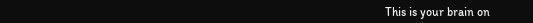This is your brain on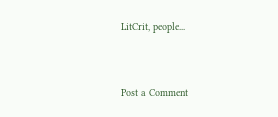LitCrit, people...


Post a Comment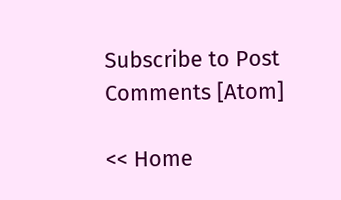Subscribe to Post Comments [Atom]

<< Home